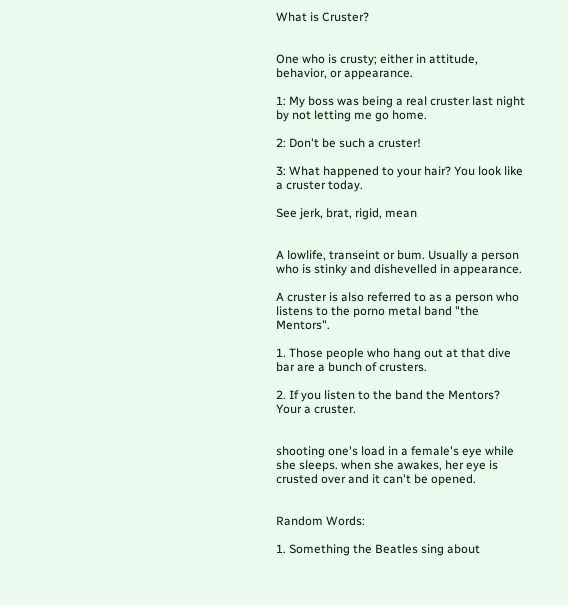What is Cruster?


One who is crusty; either in attitude, behavior, or appearance.

1: My boss was being a real cruster last night by not letting me go home.

2: Don't be such a cruster!

3: What happened to your hair? You look like a cruster today.

See jerk, brat, rigid, mean


A lowlife, transeint or bum. Usually a person who is stinky and dishevelled in appearance.

A cruster is also referred to as a person who listens to the porno metal band "the Mentors".

1. Those people who hang out at that dive bar are a bunch of crusters.

2. If you listen to the band the Mentors? Your a cruster.


shooting one's load in a female's eye while she sleeps. when she awakes, her eye is crusted over and it can't be opened.


Random Words:

1. Something the Beatles sing about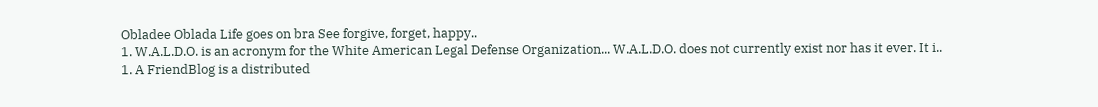Obladee Oblada Life goes on bra See forgive, forget, happy..
1. W.A.L.D.O. is an acronym for the White American Legal Defense Organization... W.A.L.D.O. does not currently exist nor has it ever. It i..
1. A FriendBlog is a distributed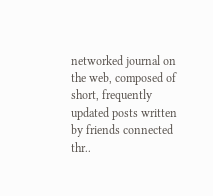networked journal on the web, composed of short, frequently updated posts written by friends connected thr..